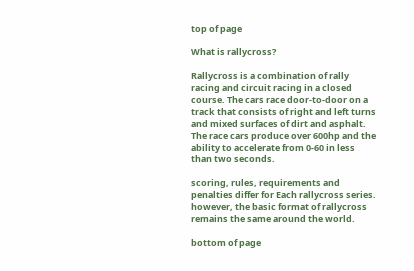top of page

What is rallycross?

Rallycross is a combination of rally racing and circuit racing in a closed course. The cars race door-to-door on a track that consists of right and left turns and mixed surfaces of dirt and asphalt. The race cars produce over 600hp and the ability to accelerate from 0-60 in less than two seconds.

scoring, rules, requirements and penalties differ for Each rallycross series. however, the basic format of rallycross remains the same around the world.

bottom of page